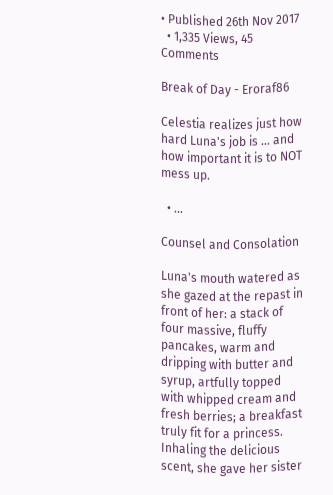• Published 26th Nov 2017
  • 1,335 Views, 45 Comments

Break of Day - Eroraf86

Celestia realizes just how hard Luna's job is ... and how important it is to NOT mess up.

  • ...

Counsel and Consolation

Luna's mouth watered as she gazed at the repast in front of her: a stack of four massive, fluffy pancakes, warm and dripping with butter and syrup, artfully topped with whipped cream and fresh berries; a breakfast truly fit for a princess. Inhaling the delicious scent, she gave her sister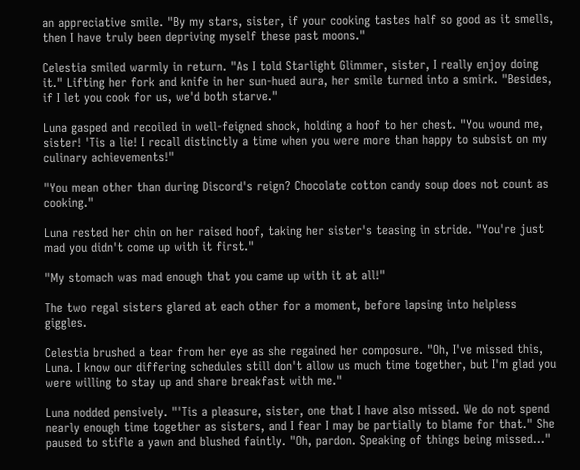an appreciative smile. "By my stars, sister, if your cooking tastes half so good as it smells, then I have truly been depriving myself these past moons."

Celestia smiled warmly in return. "As I told Starlight Glimmer, sister, I really enjoy doing it." Lifting her fork and knife in her sun-hued aura, her smile turned into a smirk. "Besides, if I let you cook for us, we'd both starve."

Luna gasped and recoiled in well-feigned shock, holding a hoof to her chest. "You wound me, sister! 'Tis a lie! I recall distinctly a time when you were more than happy to subsist on my culinary achievements!"

"You mean other than during Discord's reign? Chocolate cotton candy soup does not count as cooking."

Luna rested her chin on her raised hoof, taking her sister's teasing in stride. "You're just mad you didn't come up with it first."

"My stomach was mad enough that you came up with it at all!"

The two regal sisters glared at each other for a moment, before lapsing into helpless giggles.

Celestia brushed a tear from her eye as she regained her composure. "Oh, I've missed this, Luna. I know our differing schedules still don't allow us much time together, but I'm glad you were willing to stay up and share breakfast with me."

Luna nodded pensively. "'Tis a pleasure, sister, one that I have also missed. We do not spend nearly enough time together as sisters, and I fear I may be partially to blame for that." She paused to stifle a yawn and blushed faintly. "Oh, pardon. Speaking of things being missed..."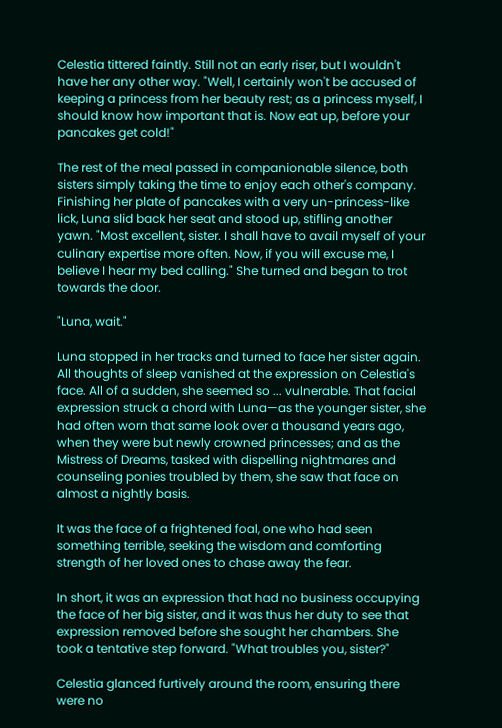Celestia tittered faintly. Still not an early riser, but I wouldn't have her any other way. "Well, I certainly won't be accused of keeping a princess from her beauty rest; as a princess myself, I should know how important that is. Now eat up, before your pancakes get cold!"

The rest of the meal passed in companionable silence, both sisters simply taking the time to enjoy each other's company. Finishing her plate of pancakes with a very un-princess-like lick, Luna slid back her seat and stood up, stifling another yawn. "Most excellent, sister. I shall have to avail myself of your culinary expertise more often. Now, if you will excuse me, I believe I hear my bed calling." She turned and began to trot towards the door.

"Luna, wait."

Luna stopped in her tracks and turned to face her sister again. All thoughts of sleep vanished at the expression on Celestia's face. All of a sudden, she seemed so ... vulnerable. That facial expression struck a chord with Luna—as the younger sister, she had often worn that same look over a thousand years ago, when they were but newly crowned princesses; and as the Mistress of Dreams, tasked with dispelling nightmares and counseling ponies troubled by them, she saw that face on almost a nightly basis.

It was the face of a frightened foal, one who had seen something terrible, seeking the wisdom and comforting strength of her loved ones to chase away the fear.

In short, it was an expression that had no business occupying the face of her big sister, and it was thus her duty to see that expression removed before she sought her chambers. She took a tentative step forward. "What troubles you, sister?"

Celestia glanced furtively around the room, ensuring there were no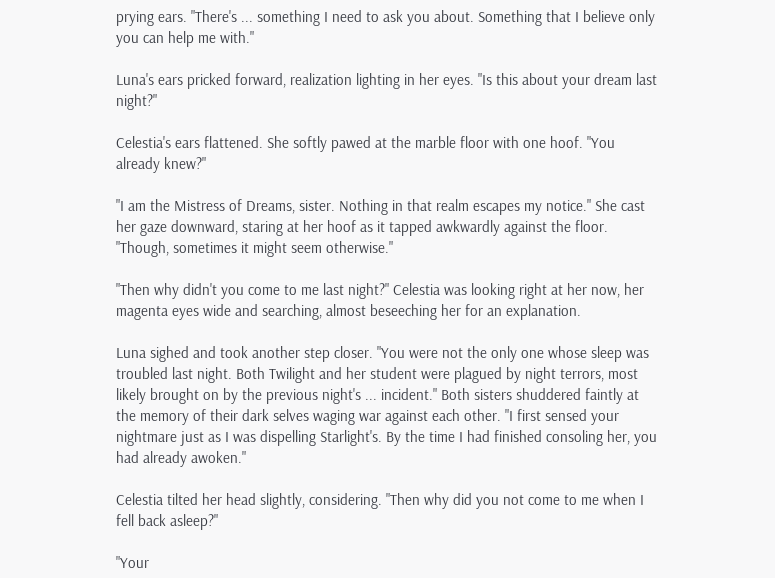prying ears. "There's ... something I need to ask you about. Something that I believe only you can help me with."

Luna's ears pricked forward, realization lighting in her eyes. "Is this about your dream last night?"

Celestia's ears flattened. She softly pawed at the marble floor with one hoof. "You already knew?"

"I am the Mistress of Dreams, sister. Nothing in that realm escapes my notice." She cast her gaze downward, staring at her hoof as it tapped awkwardly against the floor. "Though, sometimes it might seem otherwise."

"Then why didn't you come to me last night?" Celestia was looking right at her now, her magenta eyes wide and searching, almost beseeching her for an explanation.

Luna sighed and took another step closer. "You were not the only one whose sleep was troubled last night. Both Twilight and her student were plagued by night terrors, most likely brought on by the previous night's ... incident." Both sisters shuddered faintly at the memory of their dark selves waging war against each other. "I first sensed your nightmare just as I was dispelling Starlight's. By the time I had finished consoling her, you had already awoken."

Celestia tilted her head slightly, considering. "Then why did you not come to me when I fell back asleep?"

"Your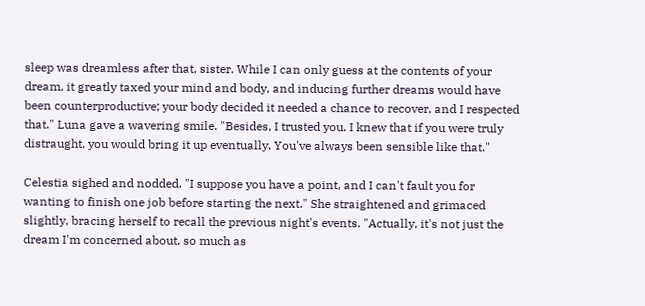sleep was dreamless after that, sister. While I can only guess at the contents of your dream, it greatly taxed your mind and body, and inducing further dreams would have been counterproductive; your body decided it needed a chance to recover, and I respected that." Luna gave a wavering smile. "Besides, I trusted you. I knew that if you were truly distraught, you would bring it up eventually. You've always been sensible like that."

Celestia sighed and nodded. "I suppose you have a point, and I can't fault you for wanting to finish one job before starting the next." She straightened and grimaced slightly, bracing herself to recall the previous night's events. "Actually, it's not just the dream I'm concerned about, so much as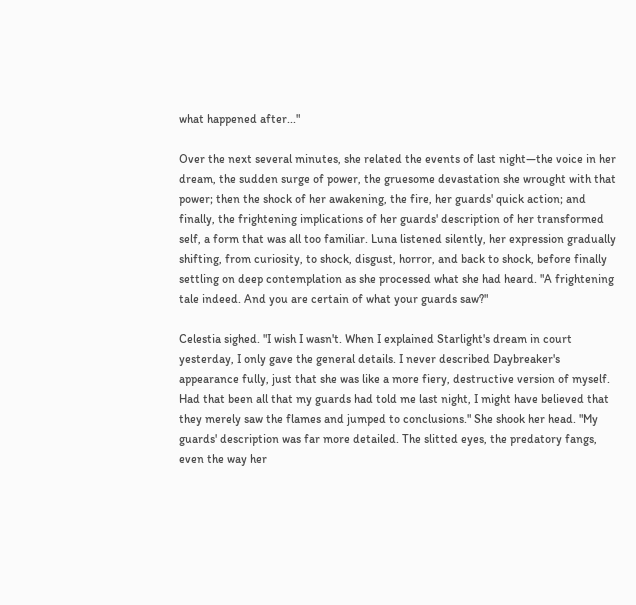what happened after..."

Over the next several minutes, she related the events of last night—the voice in her dream, the sudden surge of power, the gruesome devastation she wrought with that power; then the shock of her awakening, the fire, her guards' quick action; and finally, the frightening implications of her guards' description of her transformed self, a form that was all too familiar. Luna listened silently, her expression gradually shifting, from curiosity, to shock, disgust, horror, and back to shock, before finally settling on deep contemplation as she processed what she had heard. "A frightening tale indeed. And you are certain of what your guards saw?"

Celestia sighed. "I wish I wasn't. When I explained Starlight's dream in court yesterday, I only gave the general details. I never described Daybreaker's appearance fully, just that she was like a more fiery, destructive version of myself. Had that been all that my guards had told me last night, I might have believed that they merely saw the flames and jumped to conclusions." She shook her head. "My guards' description was far more detailed. The slitted eyes, the predatory fangs, even the way her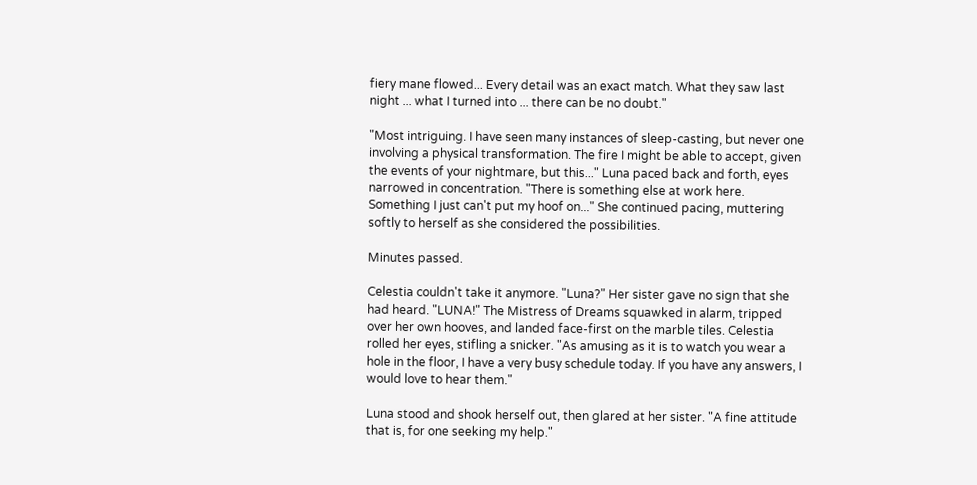fiery mane flowed... Every detail was an exact match. What they saw last night ... what I turned into ... there can be no doubt."

"Most intriguing. I have seen many instances of sleep-casting, but never one involving a physical transformation. The fire I might be able to accept, given the events of your nightmare, but this..." Luna paced back and forth, eyes narrowed in concentration. "There is something else at work here. Something I just can't put my hoof on..." She continued pacing, muttering softly to herself as she considered the possibilities.

Minutes passed.

Celestia couldn't take it anymore. "Luna?" Her sister gave no sign that she had heard. "LUNA!" The Mistress of Dreams squawked in alarm, tripped over her own hooves, and landed face-first on the marble tiles. Celestia rolled her eyes, stifling a snicker. "As amusing as it is to watch you wear a hole in the floor, I have a very busy schedule today. If you have any answers, I would love to hear them."

Luna stood and shook herself out, then glared at her sister. "A fine attitude that is, for one seeking my help."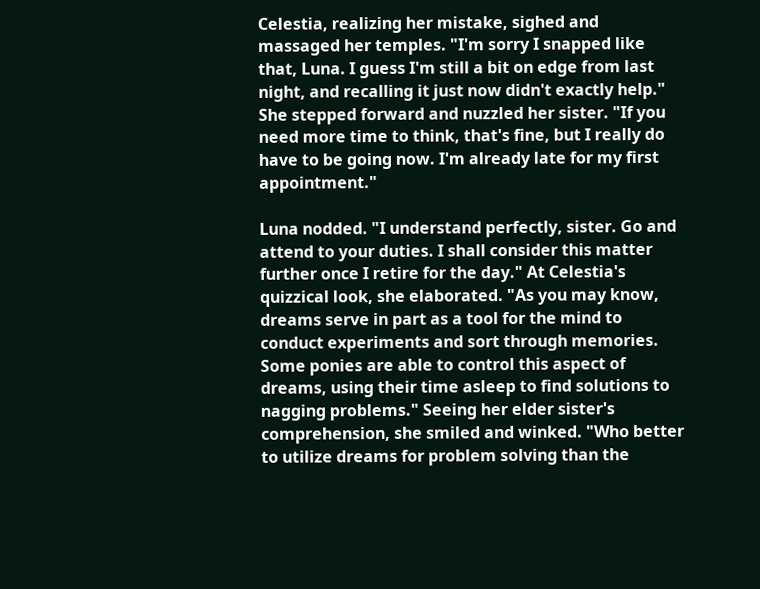Celestia, realizing her mistake, sighed and massaged her temples. "I'm sorry I snapped like that, Luna. I guess I'm still a bit on edge from last night, and recalling it just now didn't exactly help." She stepped forward and nuzzled her sister. "If you need more time to think, that's fine, but I really do have to be going now. I'm already late for my first appointment."

Luna nodded. "I understand perfectly, sister. Go and attend to your duties. I shall consider this matter further once I retire for the day." At Celestia's quizzical look, she elaborated. "As you may know, dreams serve in part as a tool for the mind to conduct experiments and sort through memories. Some ponies are able to control this aspect of dreams, using their time asleep to find solutions to nagging problems." Seeing her elder sister's comprehension, she smiled and winked. "Who better to utilize dreams for problem solving than the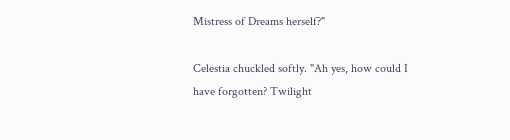Mistress of Dreams herself?"

Celestia chuckled softly. "Ah yes, how could I have forgotten? Twilight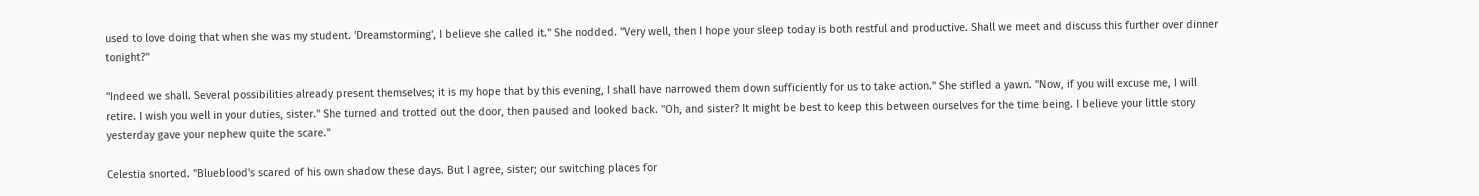used to love doing that when she was my student. 'Dreamstorming', I believe she called it." She nodded. "Very well, then I hope your sleep today is both restful and productive. Shall we meet and discuss this further over dinner tonight?"

"Indeed we shall. Several possibilities already present themselves; it is my hope that by this evening, I shall have narrowed them down sufficiently for us to take action." She stifled a yawn. "Now, if you will excuse me, I will retire. I wish you well in your duties, sister." She turned and trotted out the door, then paused and looked back. "Oh, and sister? It might be best to keep this between ourselves for the time being. I believe your little story yesterday gave your nephew quite the scare."

Celestia snorted. "Blueblood's scared of his own shadow these days. But I agree, sister; our switching places for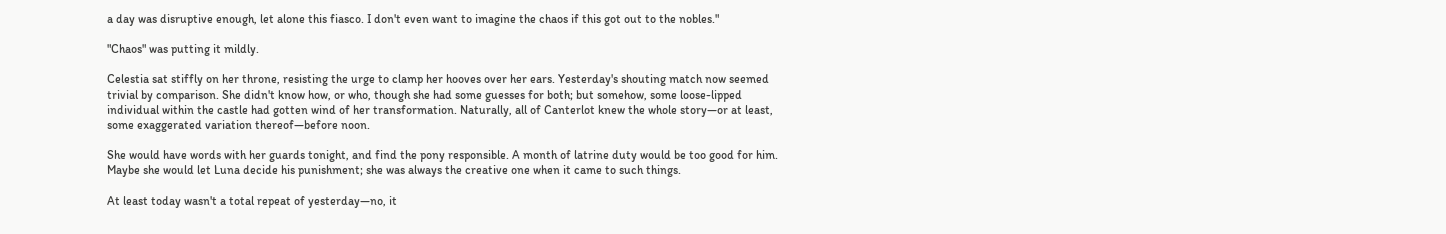a day was disruptive enough, let alone this fiasco. I don't even want to imagine the chaos if this got out to the nobles."

"Chaos" was putting it mildly.

Celestia sat stiffly on her throne, resisting the urge to clamp her hooves over her ears. Yesterday's shouting match now seemed trivial by comparison. She didn't know how, or who, though she had some guesses for both; but somehow, some loose-lipped individual within the castle had gotten wind of her transformation. Naturally, all of Canterlot knew the whole story—or at least, some exaggerated variation thereof—before noon.

She would have words with her guards tonight, and find the pony responsible. A month of latrine duty would be too good for him. Maybe she would let Luna decide his punishment; she was always the creative one when it came to such things.

At least today wasn't a total repeat of yesterday—no, it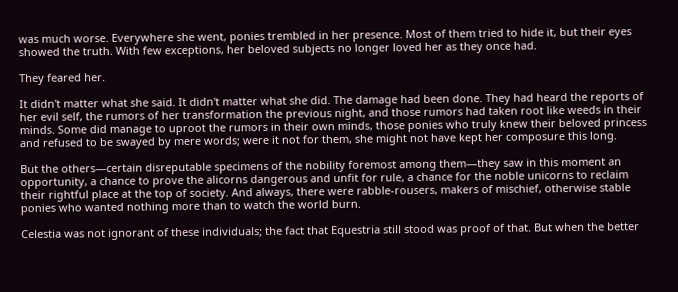was much worse. Everywhere she went, ponies trembled in her presence. Most of them tried to hide it, but their eyes showed the truth. With few exceptions, her beloved subjects no longer loved her as they once had.

They feared her.

It didn't matter what she said. It didn't matter what she did. The damage had been done. They had heard the reports of her evil self, the rumors of her transformation the previous night, and those rumors had taken root like weeds in their minds. Some did manage to uproot the rumors in their own minds, those ponies who truly knew their beloved princess and refused to be swayed by mere words; were it not for them, she might not have kept her composure this long.

But the others—certain disreputable specimens of the nobility foremost among them—they saw in this moment an opportunity, a chance to prove the alicorns dangerous and unfit for rule, a chance for the noble unicorns to reclaim their rightful place at the top of society. And always, there were rabble-rousers, makers of mischief, otherwise stable ponies who wanted nothing more than to watch the world burn.

Celestia was not ignorant of these individuals; the fact that Equestria still stood was proof of that. But when the better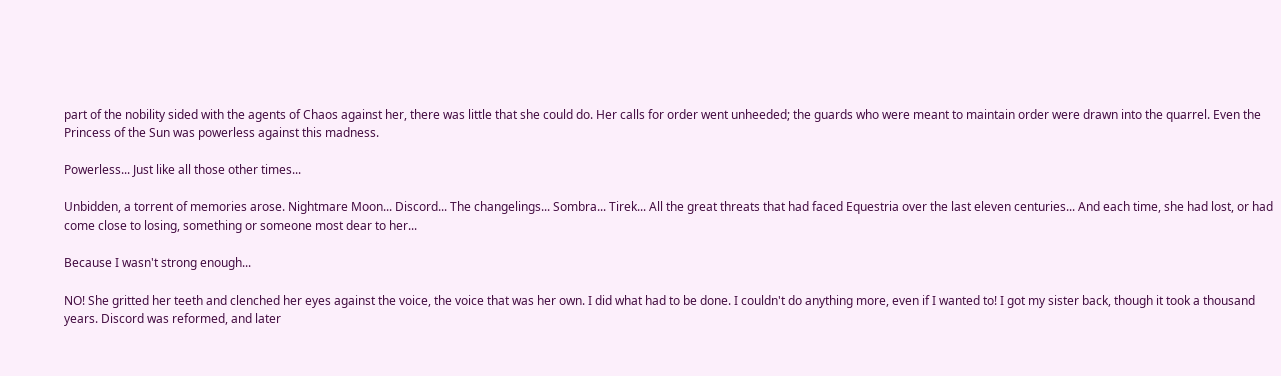part of the nobility sided with the agents of Chaos against her, there was little that she could do. Her calls for order went unheeded; the guards who were meant to maintain order were drawn into the quarrel. Even the Princess of the Sun was powerless against this madness.

Powerless... Just like all those other times...

Unbidden, a torrent of memories arose. Nightmare Moon... Discord... The changelings... Sombra... Tirek... All the great threats that had faced Equestria over the last eleven centuries... And each time, she had lost, or had come close to losing, something or someone most dear to her...

Because I wasn't strong enough...

NO! She gritted her teeth and clenched her eyes against the voice, the voice that was her own. I did what had to be done. I couldn't do anything more, even if I wanted to! I got my sister back, though it took a thousand years. Discord was reformed, and later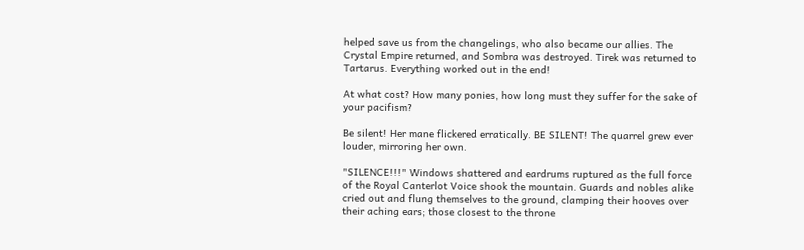helped save us from the changelings, who also became our allies. The Crystal Empire returned, and Sombra was destroyed. Tirek was returned to Tartarus. Everything worked out in the end!

At what cost? How many ponies, how long must they suffer for the sake of your pacifism?

Be silent! Her mane flickered erratically. BE SILENT! The quarrel grew ever louder, mirroring her own.

"SILENCE!!!" Windows shattered and eardrums ruptured as the full force of the Royal Canterlot Voice shook the mountain. Guards and nobles alike cried out and flung themselves to the ground, clamping their hooves over their aching ears; those closest to the throne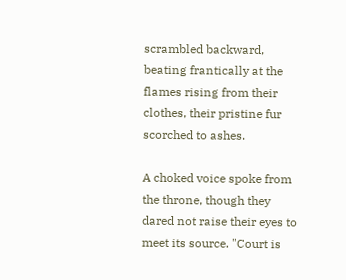scrambled backward, beating frantically at the flames rising from their clothes, their pristine fur scorched to ashes.

A choked voice spoke from the throne, though they dared not raise their eyes to meet its source. "Court is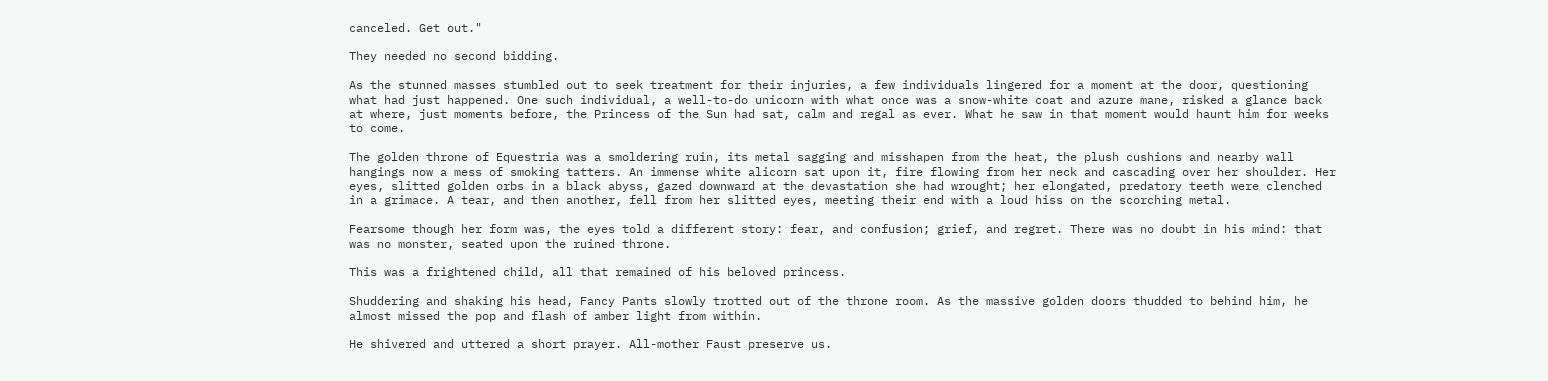canceled. Get out."

They needed no second bidding.

As the stunned masses stumbled out to seek treatment for their injuries, a few individuals lingered for a moment at the door, questioning what had just happened. One such individual, a well-to-do unicorn with what once was a snow-white coat and azure mane, risked a glance back at where, just moments before, the Princess of the Sun had sat, calm and regal as ever. What he saw in that moment would haunt him for weeks to come.

The golden throne of Equestria was a smoldering ruin, its metal sagging and misshapen from the heat, the plush cushions and nearby wall hangings now a mess of smoking tatters. An immense white alicorn sat upon it, fire flowing from her neck and cascading over her shoulder. Her eyes, slitted golden orbs in a black abyss, gazed downward at the devastation she had wrought; her elongated, predatory teeth were clenched in a grimace. A tear, and then another, fell from her slitted eyes, meeting their end with a loud hiss on the scorching metal.

Fearsome though her form was, the eyes told a different story: fear, and confusion; grief, and regret. There was no doubt in his mind: that was no monster, seated upon the ruined throne.

This was a frightened child, all that remained of his beloved princess.

Shuddering and shaking his head, Fancy Pants slowly trotted out of the throne room. As the massive golden doors thudded to behind him, he almost missed the pop and flash of amber light from within.

He shivered and uttered a short prayer. All-mother Faust preserve us.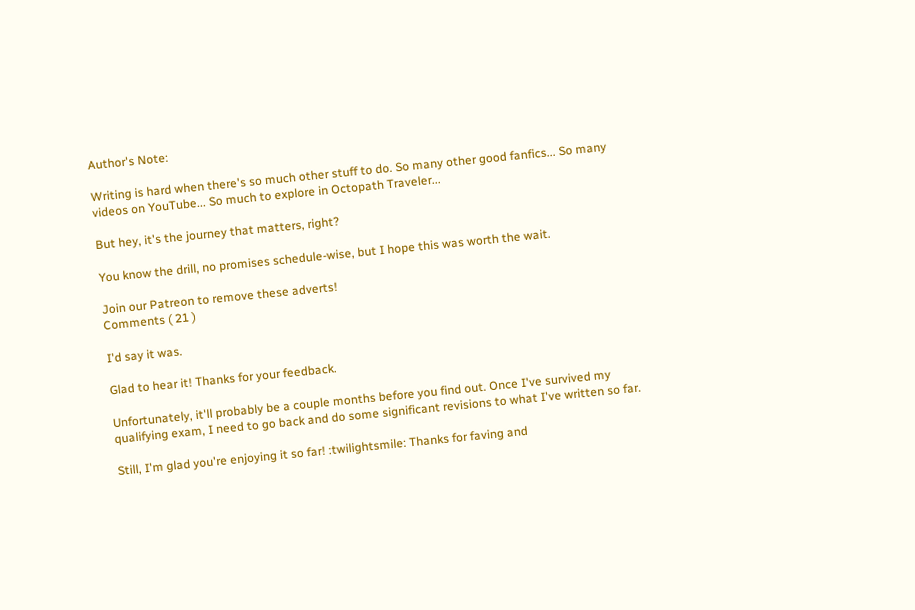Author's Note:

Writing is hard when there's so much other stuff to do. So many other good fanfics... So many videos on YouTube... So much to explore in Octopath Traveler...

But hey, it's the journey that matters, right?

You know the drill, no promises schedule-wise, but I hope this was worth the wait.

Join our Patreon to remove these adverts!
Comments ( 21 )

I'd say it was.

Glad to hear it! Thanks for your feedback.

Unfortunately, it'll probably be a couple months before you find out. Once I've survived my qualifying exam, I need to go back and do some significant revisions to what I've written so far.

Still, I'm glad you're enjoying it so far! :twilightsmile: Thanks for faving and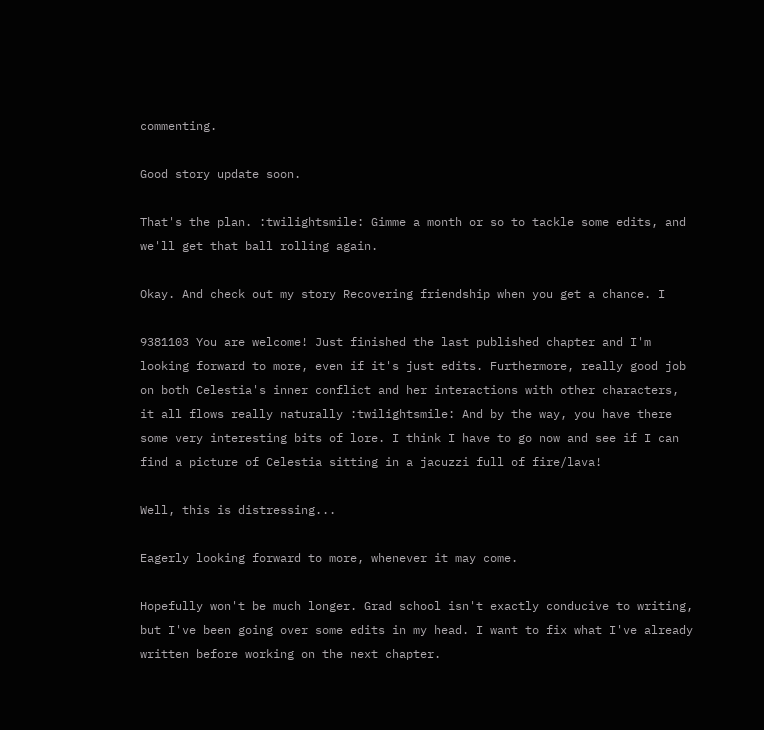commenting.

Good story update soon.

That's the plan. :twilightsmile: Gimme a month or so to tackle some edits, and we'll get that ball rolling again.

Okay. And check out my story Recovering friendship when you get a chance. I

9381103 You are welcome! Just finished the last published chapter and I'm looking forward to more, even if it's just edits. Furthermore, really good job on both Celestia's inner conflict and her interactions with other characters, it all flows really naturally :twilightsmile: And by the way, you have there some very interesting bits of lore. I think I have to go now and see if I can find a picture of Celestia sitting in a jacuzzi full of fire/lava!

Well, this is distressing...

Eagerly looking forward to more, whenever it may come.

Hopefully won't be much longer. Grad school isn't exactly conducive to writing, but I've been going over some edits in my head. I want to fix what I've already written before working on the next chapter.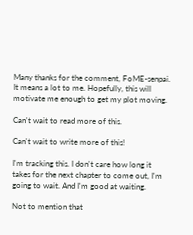Many thanks for the comment, FoME-senpai. It means a lot to me. Hopefully, this will motivate me enough to get my plot moving.

Can't wait to read more of this.

Can't wait to write more of this!

I'm tracking this. I don't care how long it takes for the next chapter to come out, I'm going to wait. And I'm good at waiting.

Not to mention that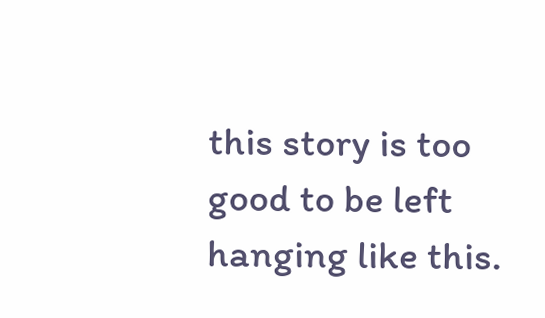this story is too good to be left hanging like this.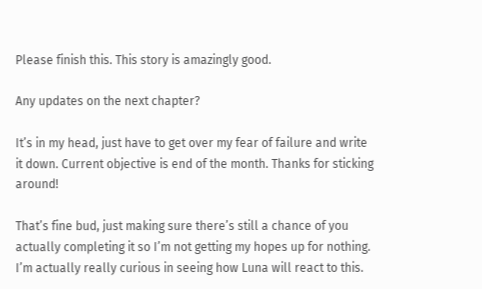Please finish this. This story is amazingly good.

Any updates on the next chapter?

It’s in my head, just have to get over my fear of failure and write it down. Current objective is end of the month. Thanks for sticking around!

That’s fine bud, just making sure there’s still a chance of you actually completing it so I’m not getting my hopes up for nothing. I’m actually really curious in seeing how Luna will react to this.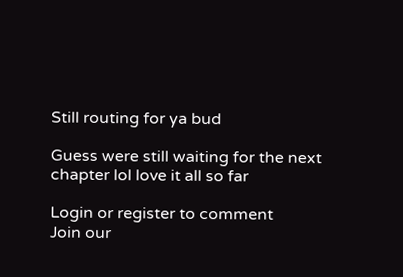Still routing for ya bud

Guess were still waiting for the next chapter lol love it all so far

Login or register to comment
Join our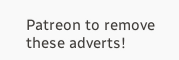Patreon to remove these adverts!